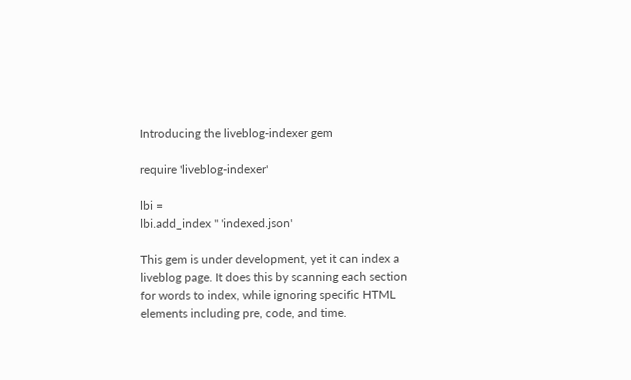Introducing the liveblog-indexer gem

require 'liveblog-indexer'

lbi =
lbi.add_index '' 'indexed.json'

This gem is under development, yet it can index a liveblog page. It does this by scanning each section for words to index, while ignoring specific HTML elements including pre, code, and time.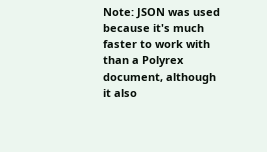Note: JSON was used because it's much faster to work with than a Polyrex document, although it also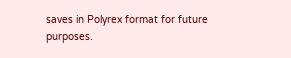saves in Polyrex format for future purposes.